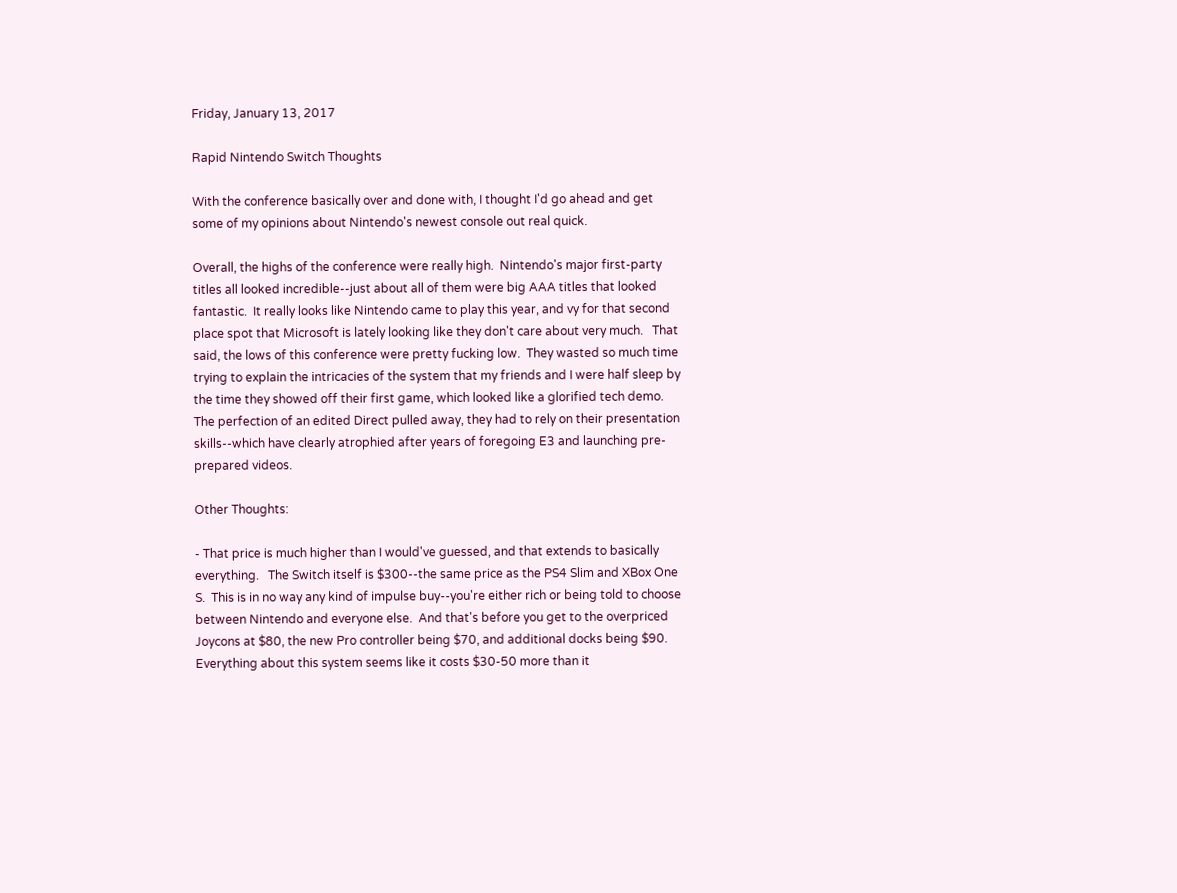Friday, January 13, 2017

Rapid Nintendo Switch Thoughts

With the conference basically over and done with, I thought I'd go ahead and get some of my opinions about Nintendo's newest console out real quick.

Overall, the highs of the conference were really high.  Nintendo's major first-party titles all looked incredible--just about all of them were big AAA titles that looked fantastic.  It really looks like Nintendo came to play this year, and vy for that second place spot that Microsoft is lately looking like they don't care about very much.   That said, the lows of this conference were pretty fucking low.  They wasted so much time trying to explain the intricacies of the system that my friends and I were half sleep by the time they showed off their first game, which looked like a glorified tech demo.  The perfection of an edited Direct pulled away, they had to rely on their presentation skills--which have clearly atrophied after years of foregoing E3 and launching pre-prepared videos.

Other Thoughts:

- That price is much higher than I would've guessed, and that extends to basically everything.   The Switch itself is $300--the same price as the PS4 Slim and XBox One S.  This is in no way any kind of impulse buy--you're either rich or being told to choose between Nintendo and everyone else.  And that's before you get to the overpriced Joycons at $80, the new Pro controller being $70, and additional docks being $90.  Everything about this system seems like it costs $30-50 more than it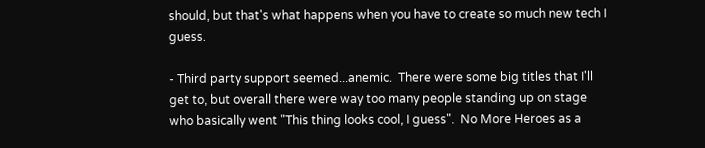should, but that's what happens when you have to create so much new tech I guess.

- Third party support seemed...anemic.  There were some big titles that I'll get to, but overall there were way too many people standing up on stage who basically went "This thing looks cool, I guess".  No More Heroes as a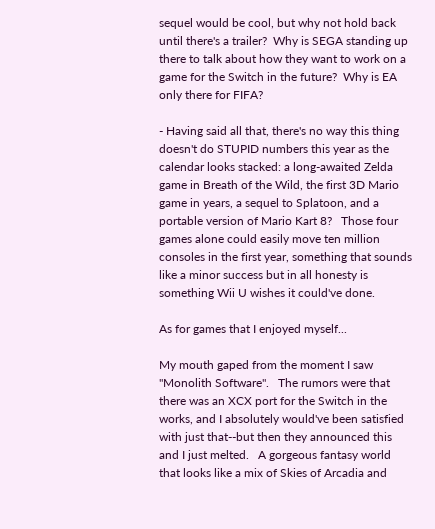sequel would be cool, but why not hold back until there's a trailer?  Why is SEGA standing up there to talk about how they want to work on a game for the Switch in the future?  Why is EA only there for FIFA?

- Having said all that, there's no way this thing doesn't do STUPID numbers this year as the calendar looks stacked: a long-awaited Zelda game in Breath of the Wild, the first 3D Mario game in years, a sequel to Splatoon, and a portable version of Mario Kart 8?   Those four games alone could easily move ten million consoles in the first year, something that sounds like a minor success but in all honesty is something Wii U wishes it could've done.

As for games that I enjoyed myself...

My mouth gaped from the moment I saw "Monolith Software".   The rumors were that there was an XCX port for the Switch in the works, and I absolutely would've been satisfied with just that--but then they announced this and I just melted.   A gorgeous fantasy world that looks like a mix of Skies of Arcadia and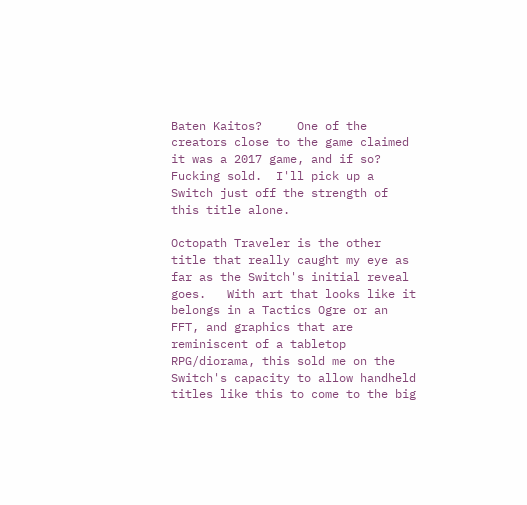Baten Kaitos?     One of the creators close to the game claimed it was a 2017 game, and if so?  Fucking sold.  I'll pick up a Switch just off the strength of this title alone.

Octopath Traveler is the other title that really caught my eye as far as the Switch's initial reveal goes.   With art that looks like it belongs in a Tactics Ogre or an FFT, and graphics that are reminiscent of a tabletop RPG/diorama, this sold me on the Switch's capacity to allow handheld titles like this to come to the big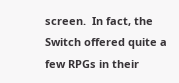screen.  In fact, the Switch offered quite a few RPGs in their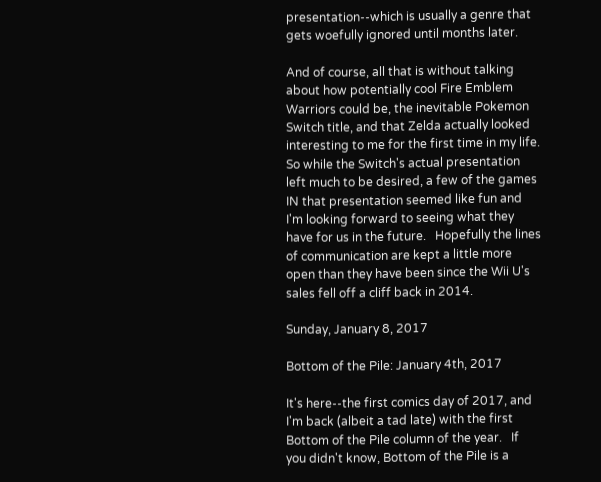presentation--which is usually a genre that gets woefully ignored until months later.

And of course, all that is without talking about how potentially cool Fire Emblem Warriors could be, the inevitable Pokemon Switch title, and that Zelda actually looked interesting to me for the first time in my life.  So while the Switch's actual presentation left much to be desired, a few of the games IN that presentation seemed like fun and I'm looking forward to seeing what they have for us in the future.   Hopefully the lines of communication are kept a little more open than they have been since the Wii U's sales fell off a cliff back in 2014.

Sunday, January 8, 2017

Bottom of the Pile: January 4th, 2017

It's here--the first comics day of 2017, and I'm back (albeit a tad late) with the first Bottom of the Pile column of the year.   If you didn't know, Bottom of the Pile is a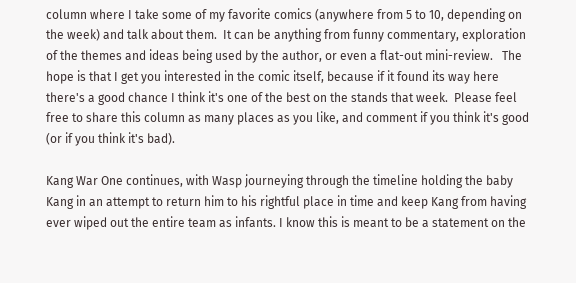column where I take some of my favorite comics (anywhere from 5 to 10, depending on the week) and talk about them.  It can be anything from funny commentary, exploration of the themes and ideas being used by the author, or even a flat-out mini-review.   The hope is that I get you interested in the comic itself, because if it found its way here there's a good chance I think it's one of the best on the stands that week.  Please feel free to share this column as many places as you like, and comment if you think it's good (or if you think it's bad).

Kang War One continues, with Wasp journeying through the timeline holding the baby Kang in an attempt to return him to his rightful place in time and keep Kang from having ever wiped out the entire team as infants. I know this is meant to be a statement on the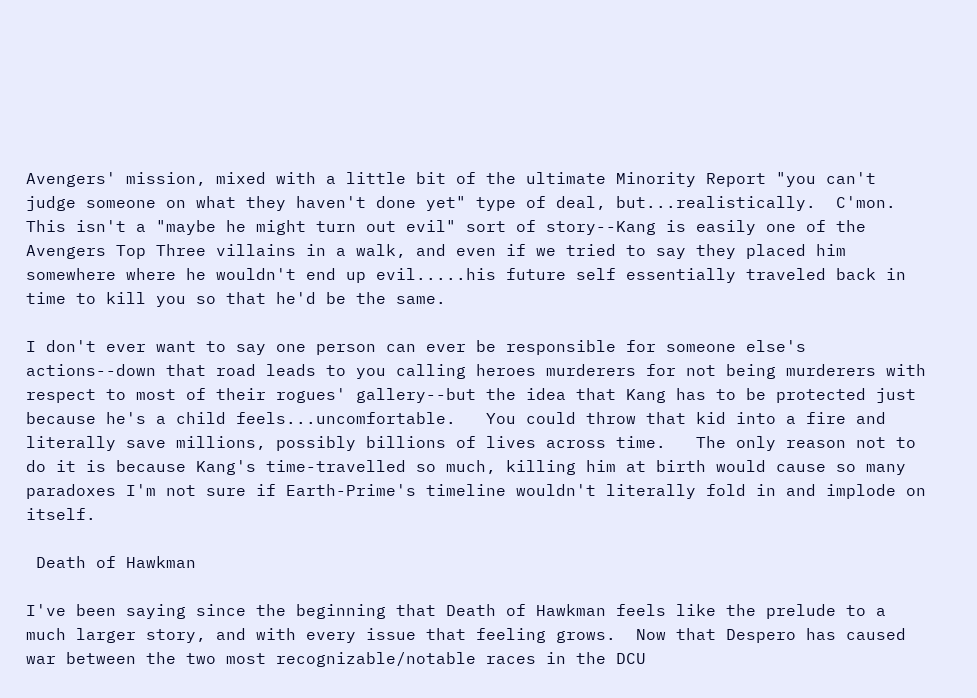Avengers' mission, mixed with a little bit of the ultimate Minority Report "you can't judge someone on what they haven't done yet" type of deal, but...realistically.  C'mon.  This isn't a "maybe he might turn out evil" sort of story--Kang is easily one of the Avengers Top Three villains in a walk, and even if we tried to say they placed him somewhere where he wouldn't end up evil.....his future self essentially traveled back in time to kill you so that he'd be the same.

I don't ever want to say one person can ever be responsible for someone else's actions--down that road leads to you calling heroes murderers for not being murderers with respect to most of their rogues' gallery--but the idea that Kang has to be protected just because he's a child feels...uncomfortable.   You could throw that kid into a fire and literally save millions, possibly billions of lives across time.   The only reason not to do it is because Kang's time-travelled so much, killing him at birth would cause so many paradoxes I'm not sure if Earth-Prime's timeline wouldn't literally fold in and implode on itself.

 Death of Hawkman

I've been saying since the beginning that Death of Hawkman feels like the prelude to a much larger story, and with every issue that feeling grows.  Now that Despero has caused war between the two most recognizable/notable races in the DCU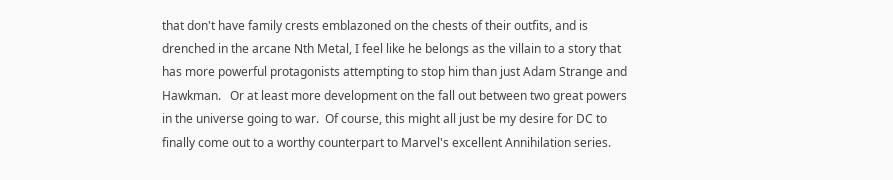that don't have family crests emblazoned on the chests of their outfits, and is drenched in the arcane Nth Metal, I feel like he belongs as the villain to a story that has more powerful protagonists attempting to stop him than just Adam Strange and Hawkman.   Or at least more development on the fall out between two great powers in the universe going to war.  Of course, this might all just be my desire for DC to finally come out to a worthy counterpart to Marvel's excellent Annihilation series.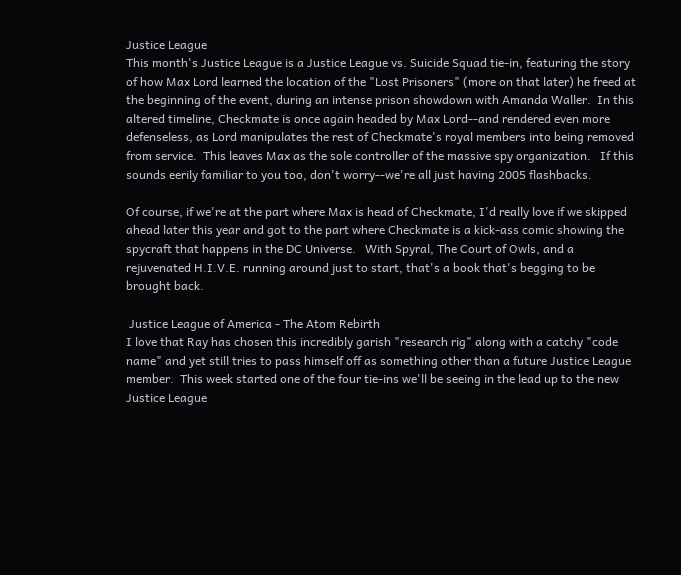Justice League
This month's Justice League is a Justice League vs. Suicide Squad tie-in, featuring the story of how Max Lord learned the location of the "Lost Prisoners" (more on that later) he freed at the beginning of the event, during an intense prison showdown with Amanda Waller.  In this altered timeline, Checkmate is once again headed by Max Lord--and rendered even more defenseless, as Lord manipulates the rest of Checkmate's royal members into being removed from service.  This leaves Max as the sole controller of the massive spy organization.   If this sounds eerily familiar to you too, don't worry--we're all just having 2005 flashbacks.

Of course, if we're at the part where Max is head of Checkmate, I'd really love if we skipped ahead later this year and got to the part where Checkmate is a kick-ass comic showing the spycraft that happens in the DC Universe.   With Spyral, The Court of Owls, and a rejuvenated H.I.V.E. running around just to start, that's a book that's begging to be brought back.

 Justice League of America - The Atom Rebirth
I love that Ray has chosen this incredibly garish "research rig" along with a catchy "code name" and yet still tries to pass himself off as something other than a future Justice League member.  This week started one of the four tie-ins we'll be seeing in the lead up to the new Justice League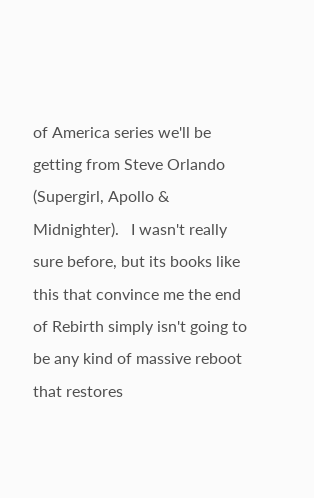of America series we'll be getting from Steve Orlando (Supergirl, Apollo & Midnighter).   I wasn't really sure before, but its books like this that convince me the end of Rebirth simply isn't going to be any kind of massive reboot that restores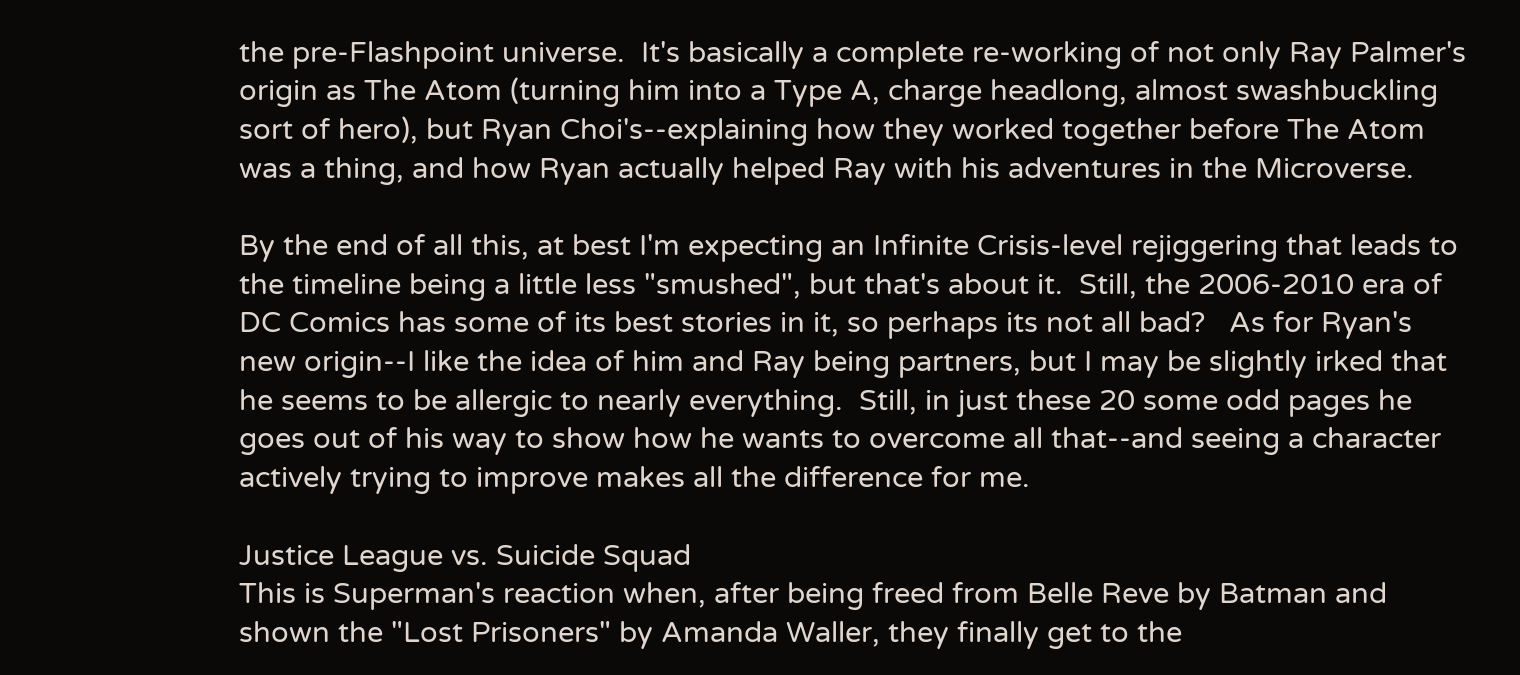the pre-Flashpoint universe.  It's basically a complete re-working of not only Ray Palmer's origin as The Atom (turning him into a Type A, charge headlong, almost swashbuckling sort of hero), but Ryan Choi's--explaining how they worked together before The Atom was a thing, and how Ryan actually helped Ray with his adventures in the Microverse.

By the end of all this, at best I'm expecting an Infinite Crisis-level rejiggering that leads to the timeline being a little less "smushed", but that's about it.  Still, the 2006-2010 era of DC Comics has some of its best stories in it, so perhaps its not all bad?   As for Ryan's new origin--I like the idea of him and Ray being partners, but I may be slightly irked that he seems to be allergic to nearly everything.  Still, in just these 20 some odd pages he goes out of his way to show how he wants to overcome all that--and seeing a character actively trying to improve makes all the difference for me.

Justice League vs. Suicide Squad
This is Superman's reaction when, after being freed from Belle Reve by Batman and shown the "Lost Prisoners" by Amanda Waller, they finally get to the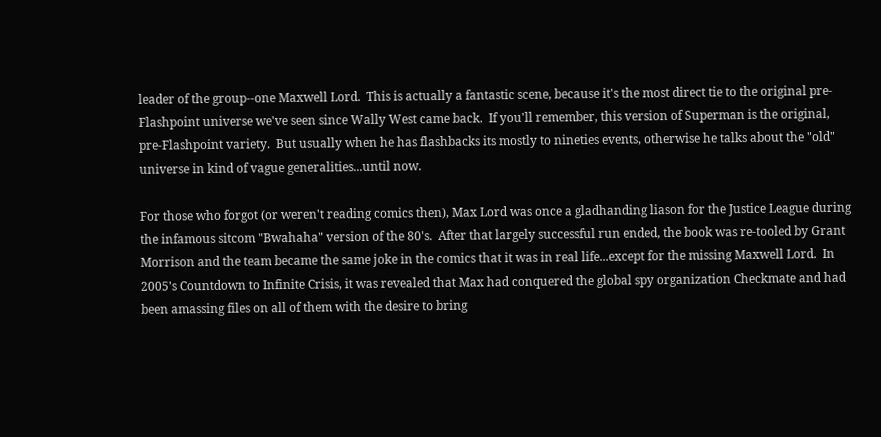leader of the group--one Maxwell Lord.  This is actually a fantastic scene, because it's the most direct tie to the original pre-Flashpoint universe we've seen since Wally West came back.  If you'll remember, this version of Superman is the original, pre-Flashpoint variety.  But usually when he has flashbacks its mostly to nineties events, otherwise he talks about the "old" universe in kind of vague generalities...until now.

For those who forgot (or weren't reading comics then), Max Lord was once a gladhanding liason for the Justice League during the infamous sitcom "Bwahaha" version of the 80's.  After that largely successful run ended, the book was re-tooled by Grant Morrison and the team became the same joke in the comics that it was in real life...except for the missing Maxwell Lord.  In 2005's Countdown to Infinite Crisis, it was revealed that Max had conquered the global spy organization Checkmate and had been amassing files on all of them with the desire to bring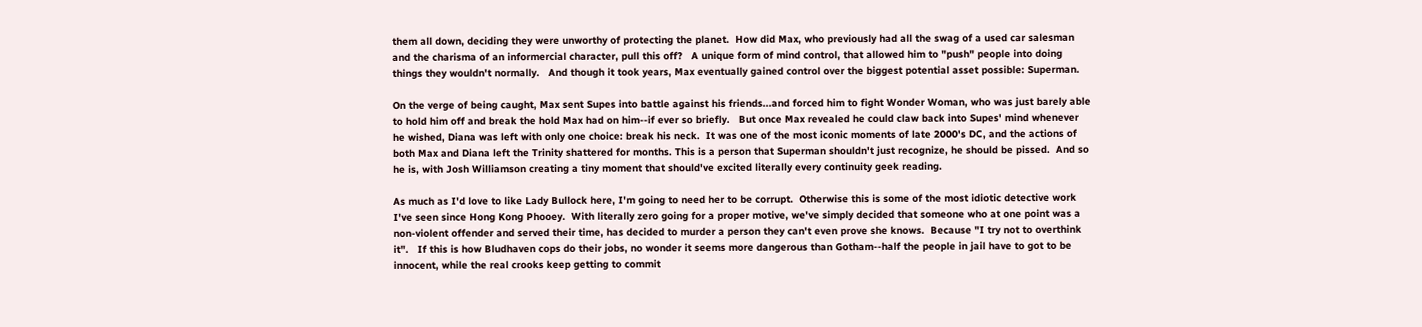them all down, deciding they were unworthy of protecting the planet.  How did Max, who previously had all the swag of a used car salesman and the charisma of an informercial character, pull this off?   A unique form of mind control, that allowed him to "push" people into doing things they wouldn't normally.   And though it took years, Max eventually gained control over the biggest potential asset possible: Superman.

On the verge of being caught, Max sent Supes into battle against his friends...and forced him to fight Wonder Woman, who was just barely able to hold him off and break the hold Max had on him--if ever so briefly.   But once Max revealed he could claw back into Supes' mind whenever he wished, Diana was left with only one choice: break his neck.  It was one of the most iconic moments of late 2000's DC, and the actions of both Max and Diana left the Trinity shattered for months. This is a person that Superman shouldn't just recognize, he should be pissed.  And so he is, with Josh Williamson creating a tiny moment that should've excited literally every continuity geek reading.

As much as I'd love to like Lady Bullock here, I'm going to need her to be corrupt.  Otherwise this is some of the most idiotic detective work I've seen since Hong Kong Phooey.  With literally zero going for a proper motive, we've simply decided that someone who at one point was a non-violent offender and served their time, has decided to murder a person they can't even prove she knows.  Because "I try not to overthink it".   If this is how Bludhaven cops do their jobs, no wonder it seems more dangerous than Gotham--half the people in jail have to got to be innocent, while the real crooks keep getting to commit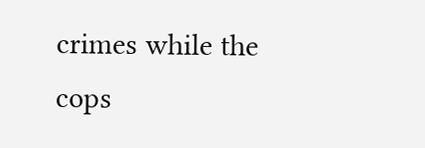crimes while the cops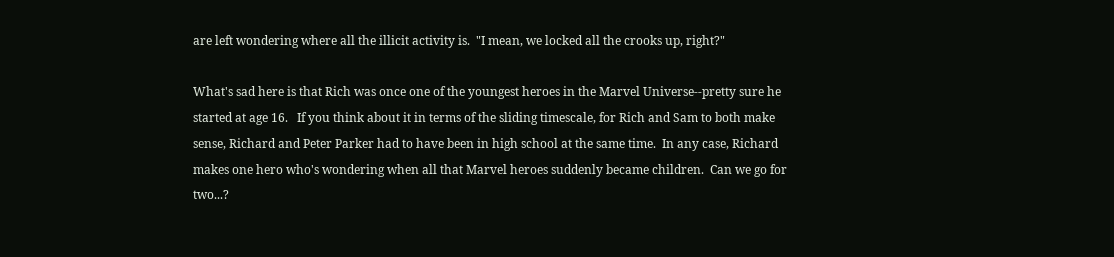are left wondering where all the illicit activity is.  "I mean, we locked all the crooks up, right?"

What's sad here is that Rich was once one of the youngest heroes in the Marvel Universe--pretty sure he started at age 16.   If you think about it in terms of the sliding timescale, for Rich and Sam to both make sense, Richard and Peter Parker had to have been in high school at the same time.  In any case, Richard makes one hero who's wondering when all that Marvel heroes suddenly became children.  Can we go for two...?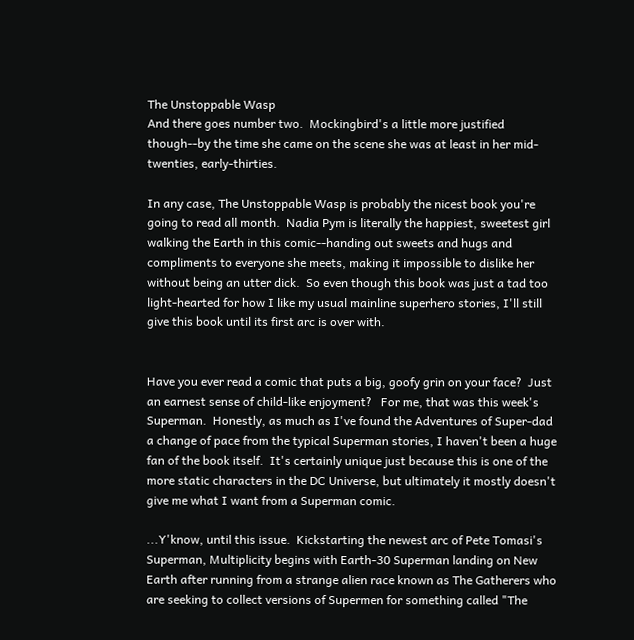The Unstoppable Wasp
And there goes number two.  Mockingbird's a little more justified though--by the time she came on the scene she was at least in her mid-twenties, early-thirties.

In any case, The Unstoppable Wasp is probably the nicest book you're going to read all month.  Nadia Pym is literally the happiest, sweetest girl walking the Earth in this comic--handing out sweets and hugs and compliments to everyone she meets, making it impossible to dislike her without being an utter dick.  So even though this book was just a tad too light-hearted for how I like my usual mainline superhero stories, I'll still give this book until its first arc is over with.


Have you ever read a comic that puts a big, goofy grin on your face?  Just an earnest sense of child-like enjoyment?   For me, that was this week's Superman.  Honestly, as much as I've found the Adventures of Super-dad a change of pace from the typical Superman stories, I haven't been a huge fan of the book itself.  It's certainly unique just because this is one of the more static characters in the DC Universe, but ultimately it mostly doesn't give me what I want from a Superman comic.

...Y'know, until this issue.  Kickstarting the newest arc of Pete Tomasi's Superman, Multiplicity begins with Earth-30 Superman landing on New Earth after running from a strange alien race known as The Gatherers who are seeking to collect versions of Supermen for something called "The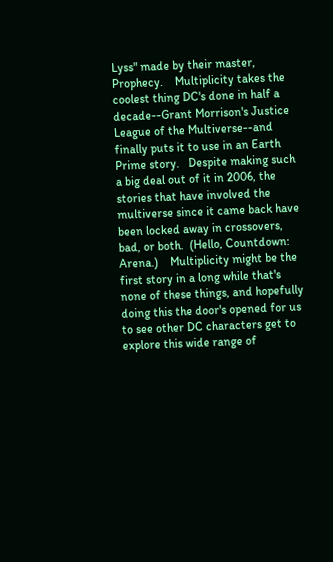Lyss" made by their master, Prophecy.    Multiplicity takes the coolest thing DC's done in half a decade--Grant Morrison's Justice League of the Multiverse--and finally puts it to use in an Earth Prime story.   Despite making such a big deal out of it in 2006, the stories that have involved the multiverse since it came back have been locked away in crossovers, bad, or both.  (Hello, Countdown: Arena.)    Multiplicity might be the first story in a long while that's none of these things, and hopefully doing this the door's opened for us to see other DC characters get to explore this wide range of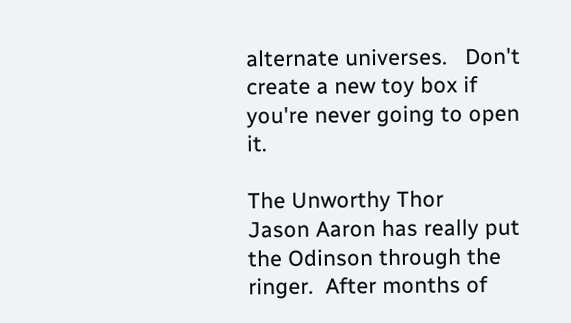alternate universes.   Don't create a new toy box if you're never going to open it.

The Unworthy Thor
Jason Aaron has really put the Odinson through the ringer.  After months of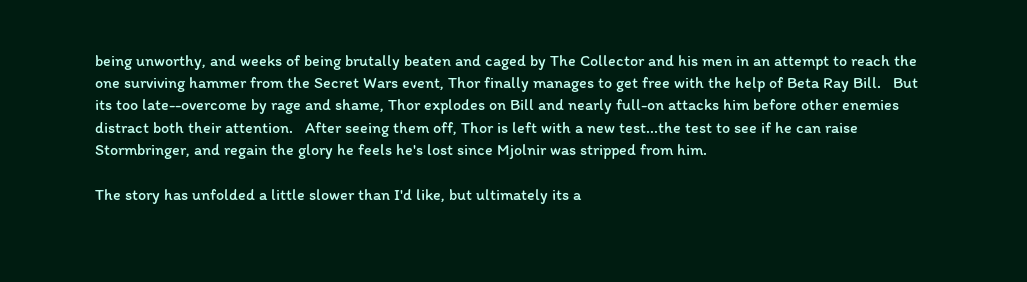being unworthy, and weeks of being brutally beaten and caged by The Collector and his men in an attempt to reach the one surviving hammer from the Secret Wars event, Thor finally manages to get free with the help of Beta Ray Bill.   But its too late--overcome by rage and shame, Thor explodes on Bill and nearly full-on attacks him before other enemies distract both their attention.   After seeing them off, Thor is left with a new test...the test to see if he can raise Stormbringer, and regain the glory he feels he's lost since Mjolnir was stripped from him.

The story has unfolded a little slower than I'd like, but ultimately its a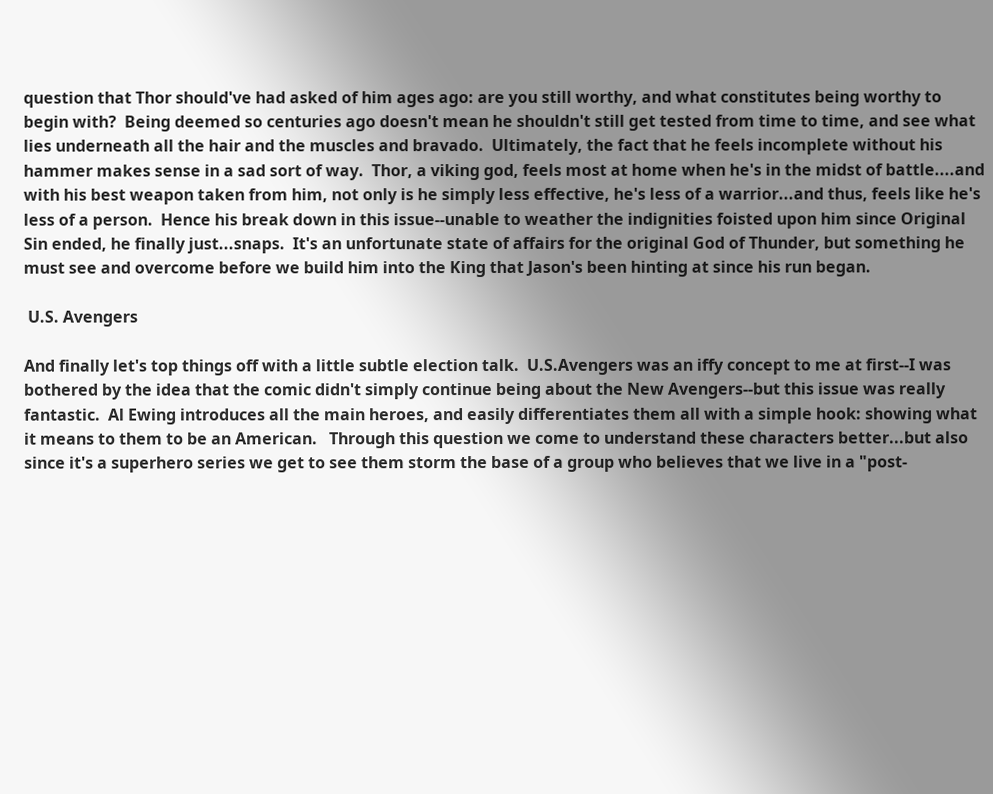question that Thor should've had asked of him ages ago: are you still worthy, and what constitutes being worthy to begin with?  Being deemed so centuries ago doesn't mean he shouldn't still get tested from time to time, and see what lies underneath all the hair and the muscles and bravado.  Ultimately, the fact that he feels incomplete without his hammer makes sense in a sad sort of way.  Thor, a viking god, feels most at home when he's in the midst of battle....and with his best weapon taken from him, not only is he simply less effective, he's less of a warrior...and thus, feels like he's less of a person.  Hence his break down in this issue--unable to weather the indignities foisted upon him since Original Sin ended, he finally just...snaps.  It's an unfortunate state of affairs for the original God of Thunder, but something he must see and overcome before we build him into the King that Jason's been hinting at since his run began.

 U.S. Avengers

And finally let's top things off with a little subtle election talk.  U.S.Avengers was an iffy concept to me at first--I was bothered by the idea that the comic didn't simply continue being about the New Avengers--but this issue was really fantastic.  Al Ewing introduces all the main heroes, and easily differentiates them all with a simple hook: showing what it means to them to be an American.   Through this question we come to understand these characters better...but also since it's a superhero series we get to see them storm the base of a group who believes that we live in a "post-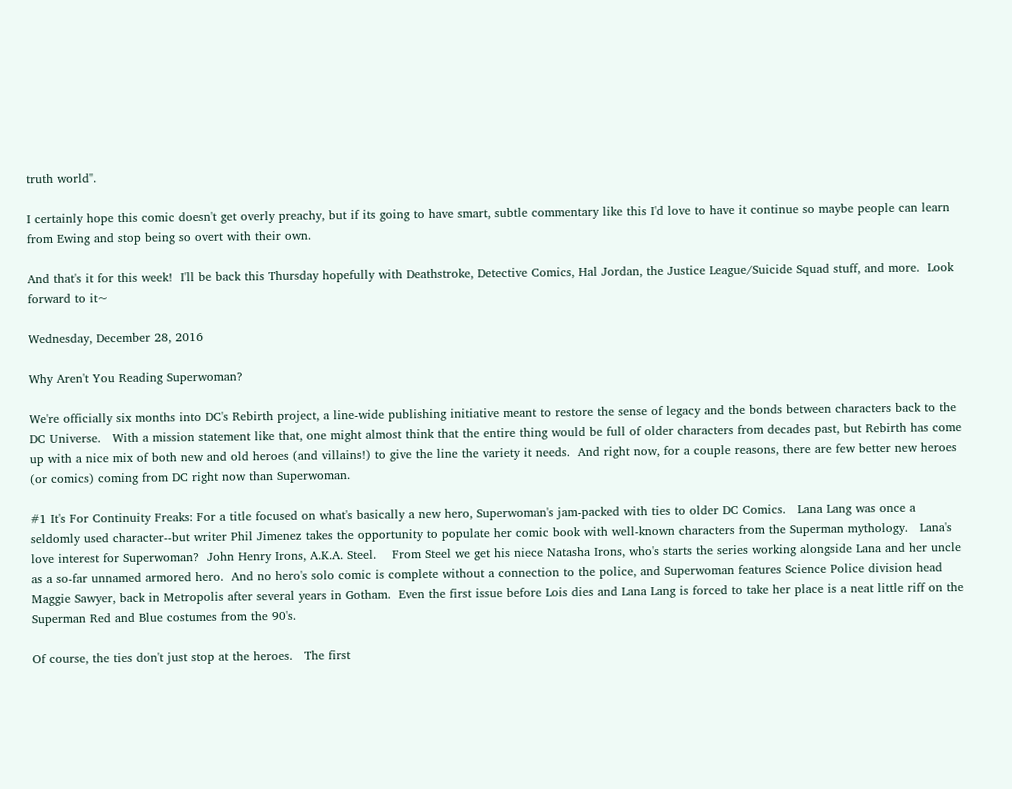truth world".

I certainly hope this comic doesn't get overly preachy, but if its going to have smart, subtle commentary like this I'd love to have it continue so maybe people can learn from Ewing and stop being so overt with their own.

And that's it for this week!  I'll be back this Thursday hopefully with Deathstroke, Detective Comics, Hal Jordan, the Justice League/Suicide Squad stuff, and more.  Look forward to it~

Wednesday, December 28, 2016

Why Aren't You Reading Superwoman?

We're officially six months into DC's Rebirth project, a line-wide publishing initiative meant to restore the sense of legacy and the bonds between characters back to the DC Universe.   With a mission statement like that, one might almost think that the entire thing would be full of older characters from decades past, but Rebirth has come up with a nice mix of both new and old heroes (and villains!) to give the line the variety it needs.  And right now, for a couple reasons, there are few better new heroes (or comics) coming from DC right now than Superwoman.

#1 It's For Continuity Freaks: For a title focused on what's basically a new hero, Superwoman's jam-packed with ties to older DC Comics.   Lana Lang was once a seldomly used character--but writer Phil Jimenez takes the opportunity to populate her comic book with well-known characters from the Superman mythology.   Lana's love interest for Superwoman?  John Henry Irons, A.K.A. Steel.    From Steel we get his niece Natasha Irons, who's starts the series working alongside Lana and her uncle as a so-far unnamed armored hero.  And no hero's solo comic is complete without a connection to the police, and Superwoman features Science Police division head Maggie Sawyer, back in Metropolis after several years in Gotham.  Even the first issue before Lois dies and Lana Lang is forced to take her place is a neat little riff on the Superman Red and Blue costumes from the 90's.

Of course, the ties don't just stop at the heroes.   The first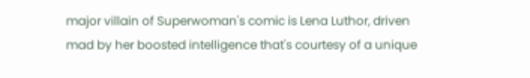major villain of Superwoman's comic is Lena Luthor, driven mad by her boosted intelligence that's courtesy of a unique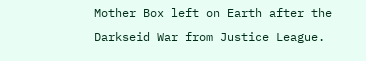Mother Box left on Earth after the Darkseid War from Justice League.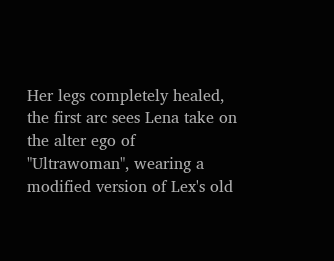Her legs completely healed, the first arc sees Lena take on the alter ego of "Ultrawoman", wearing a modified version of Lex's old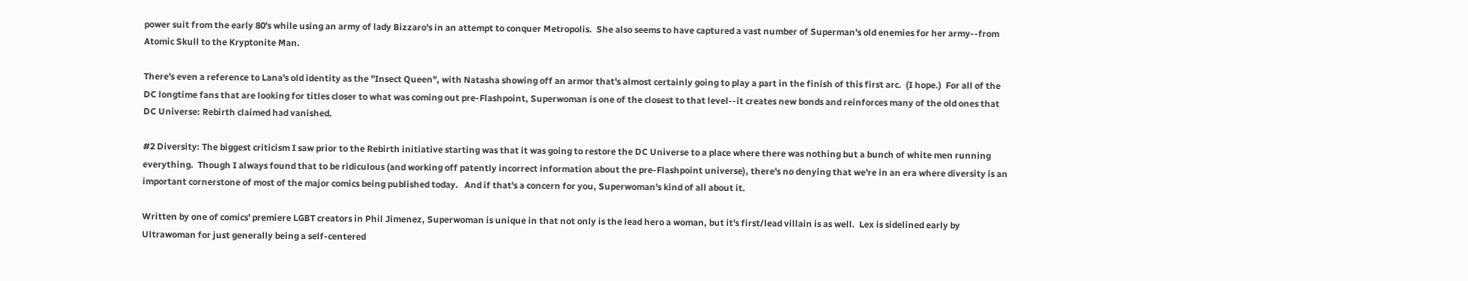power suit from the early 80's while using an army of lady Bizzaro's in an attempt to conquer Metropolis.  She also seems to have captured a vast number of Superman's old enemies for her army--from Atomic Skull to the Kryptonite Man.

There's even a reference to Lana's old identity as the "Insect Queen", with Natasha showing off an armor that's almost certainly going to play a part in the finish of this first arc.  (I hope.)  For all of the DC longtime fans that are looking for titles closer to what was coming out pre-Flashpoint, Superwoman is one of the closest to that level--it creates new bonds and reinforces many of the old ones that DC Universe: Rebirth claimed had vanished.

#2 Diversity: The biggest criticism I saw prior to the Rebirth initiative starting was that it was going to restore the DC Universe to a place where there was nothing but a bunch of white men running everything.  Though I always found that to be ridiculous (and working off patently incorrect information about the pre-Flashpoint universe), there's no denying that we're in an era where diversity is an important cornerstone of most of the major comics being published today.   And if that's a concern for you, Superwoman's kind of all about it.

Written by one of comics' premiere LGBT creators in Phil Jimenez, Superwoman is unique in that not only is the lead hero a woman, but it's first/lead villain is as well.  Lex is sidelined early by Ultrawoman for just generally being a self-centered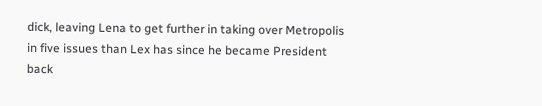dick, leaving Lena to get further in taking over Metropolis in five issues than Lex has since he became President back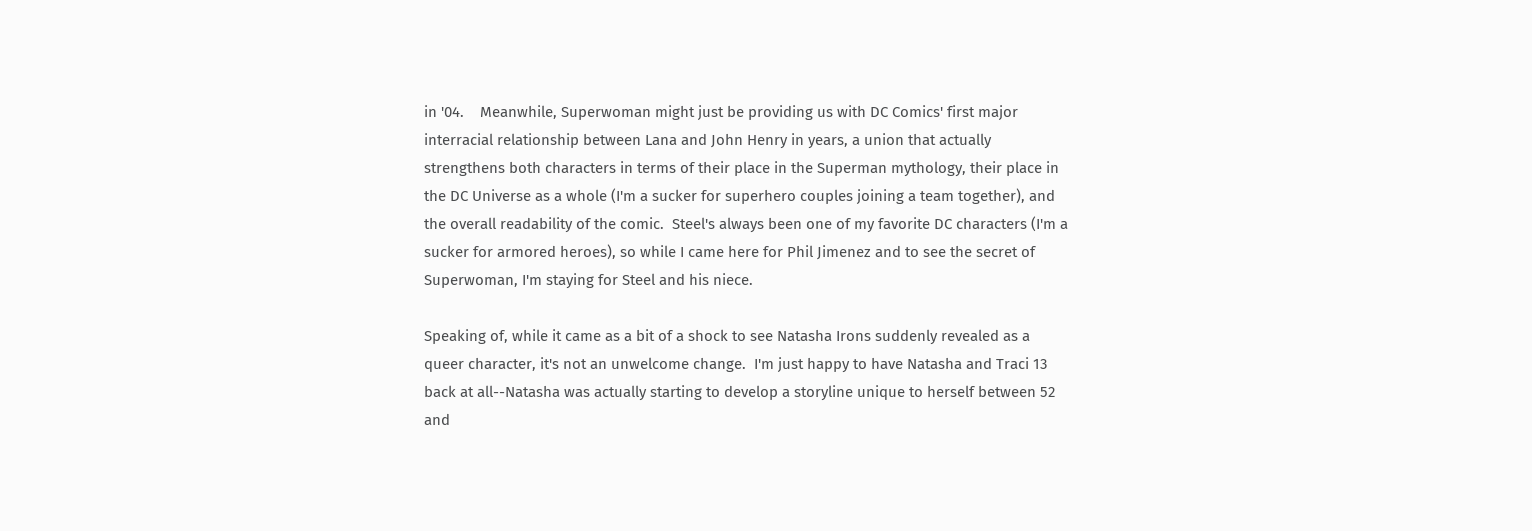in '04.    Meanwhile, Superwoman might just be providing us with DC Comics' first major interracial relationship between Lana and John Henry in years, a union that actually strengthens both characters in terms of their place in the Superman mythology, their place in the DC Universe as a whole (I'm a sucker for superhero couples joining a team together), and the overall readability of the comic.  Steel's always been one of my favorite DC characters (I'm a sucker for armored heroes), so while I came here for Phil Jimenez and to see the secret of Superwoman, I'm staying for Steel and his niece.

Speaking of, while it came as a bit of a shock to see Natasha Irons suddenly revealed as a queer character, it's not an unwelcome change.  I'm just happy to have Natasha and Traci 13 back at all--Natasha was actually starting to develop a storyline unique to herself between 52 and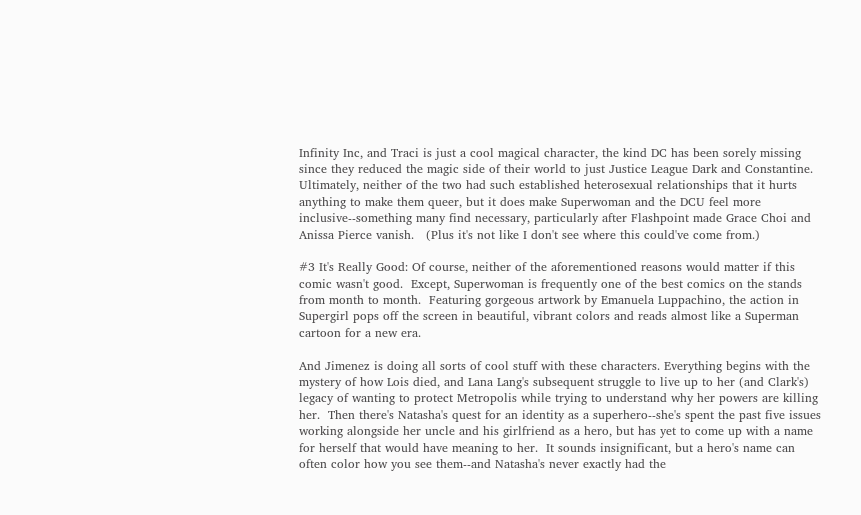Infinity Inc, and Traci is just a cool magical character, the kind DC has been sorely missing since they reduced the magic side of their world to just Justice League Dark and Constantine.  Ultimately, neither of the two had such established heterosexual relationships that it hurts anything to make them queer, but it does make Superwoman and the DCU feel more inclusive--something many find necessary, particularly after Flashpoint made Grace Choi and Anissa Pierce vanish.   (Plus it's not like I don't see where this could've come from.)

#3 It's Really Good: Of course, neither of the aforementioned reasons would matter if this comic wasn't good.  Except, Superwoman is frequently one of the best comics on the stands from month to month.  Featuring gorgeous artwork by Emanuela Luppachino, the action in Supergirl pops off the screen in beautiful, vibrant colors and reads almost like a Superman cartoon for a new era.

And Jimenez is doing all sorts of cool stuff with these characters. Everything begins with the mystery of how Lois died, and Lana Lang's subsequent struggle to live up to her (and Clark's) legacy of wanting to protect Metropolis while trying to understand why her powers are killing her.  Then there's Natasha's quest for an identity as a superhero--she's spent the past five issues working alongside her uncle and his girlfriend as a hero, but has yet to come up with a name for herself that would have meaning to her.  It sounds insignificant, but a hero's name can often color how you see them--and Natasha's never exactly had the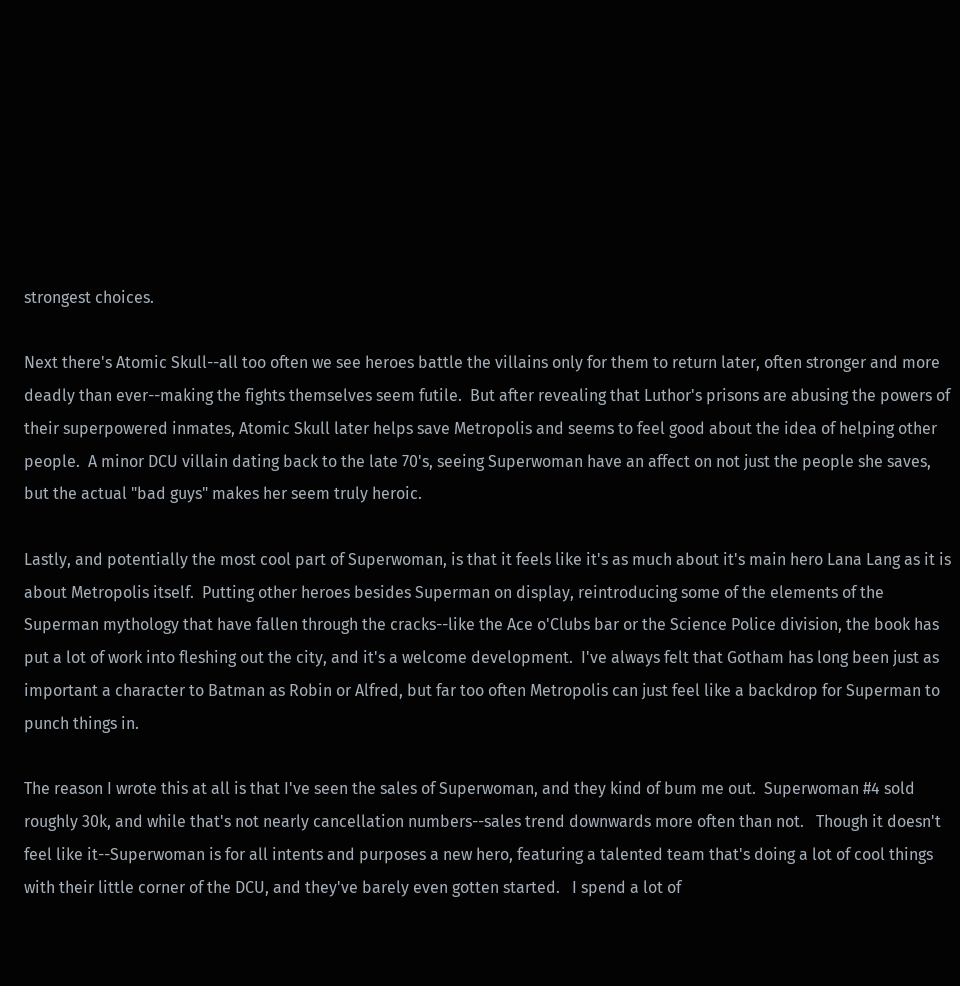strongest choices.

Next there's Atomic Skull--all too often we see heroes battle the villains only for them to return later, often stronger and more deadly than ever--making the fights themselves seem futile.  But after revealing that Luthor's prisons are abusing the powers of their superpowered inmates, Atomic Skull later helps save Metropolis and seems to feel good about the idea of helping other people.  A minor DCU villain dating back to the late 70's, seeing Superwoman have an affect on not just the people she saves, but the actual "bad guys" makes her seem truly heroic.

Lastly, and potentially the most cool part of Superwoman, is that it feels like it's as much about it's main hero Lana Lang as it is about Metropolis itself.  Putting other heroes besides Superman on display, reintroducing some of the elements of the Superman mythology that have fallen through the cracks--like the Ace o'Clubs bar or the Science Police division, the book has put a lot of work into fleshing out the city, and it's a welcome development.  I've always felt that Gotham has long been just as important a character to Batman as Robin or Alfred, but far too often Metropolis can just feel like a backdrop for Superman to punch things in.

The reason I wrote this at all is that I've seen the sales of Superwoman, and they kind of bum me out.  Superwoman #4 sold roughly 30k, and while that's not nearly cancellation numbers--sales trend downwards more often than not.   Though it doesn't feel like it--Superwoman is for all intents and purposes a new hero, featuring a talented team that's doing a lot of cool things with their little corner of the DCU, and they've barely even gotten started.   I spend a lot of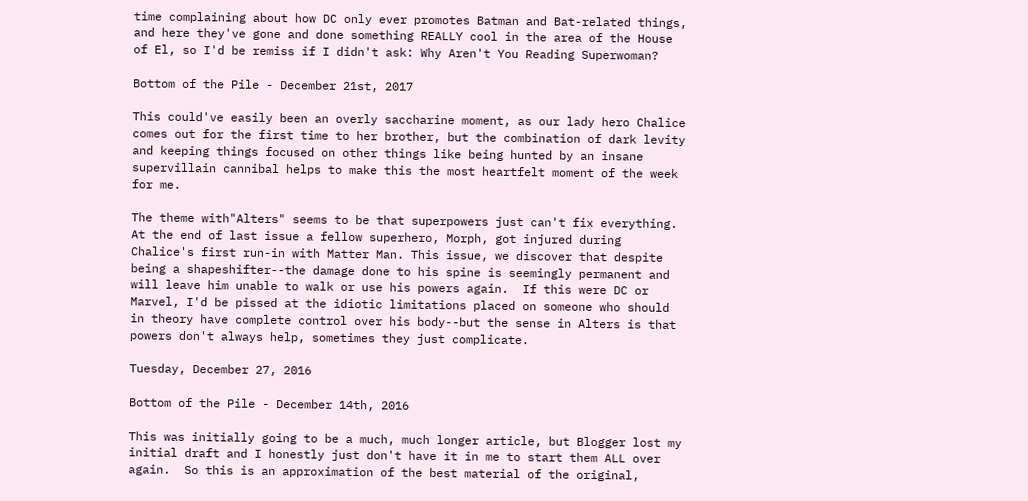time complaining about how DC only ever promotes Batman and Bat-related things, and here they've gone and done something REALLY cool in the area of the House of El, so I'd be remiss if I didn't ask: Why Aren't You Reading Superwoman?

Bottom of the Pile - December 21st, 2017

This could've easily been an overly saccharine moment, as our lady hero Chalice comes out for the first time to her brother, but the combination of dark levity and keeping things focused on other things like being hunted by an insane supervillain cannibal helps to make this the most heartfelt moment of the week for me.

The theme with"Alters" seems to be that superpowers just can't fix everything.  At the end of last issue a fellow superhero, Morph, got injured during Chalice's first run-in with Matter Man. This issue, we discover that despite being a shapeshifter--the damage done to his spine is seemingly permanent and will leave him unable to walk or use his powers again.  If this were DC or Marvel, I'd be pissed at the idiotic limitations placed on someone who should in theory have complete control over his body--but the sense in Alters is that powers don't always help, sometimes they just complicate.

Tuesday, December 27, 2016

Bottom of the Pile - December 14th, 2016

This was initially going to be a much, much longer article, but Blogger lost my initial draft and I honestly just don't have it in me to start them ALL over again.  So this is an approximation of the best material of the original,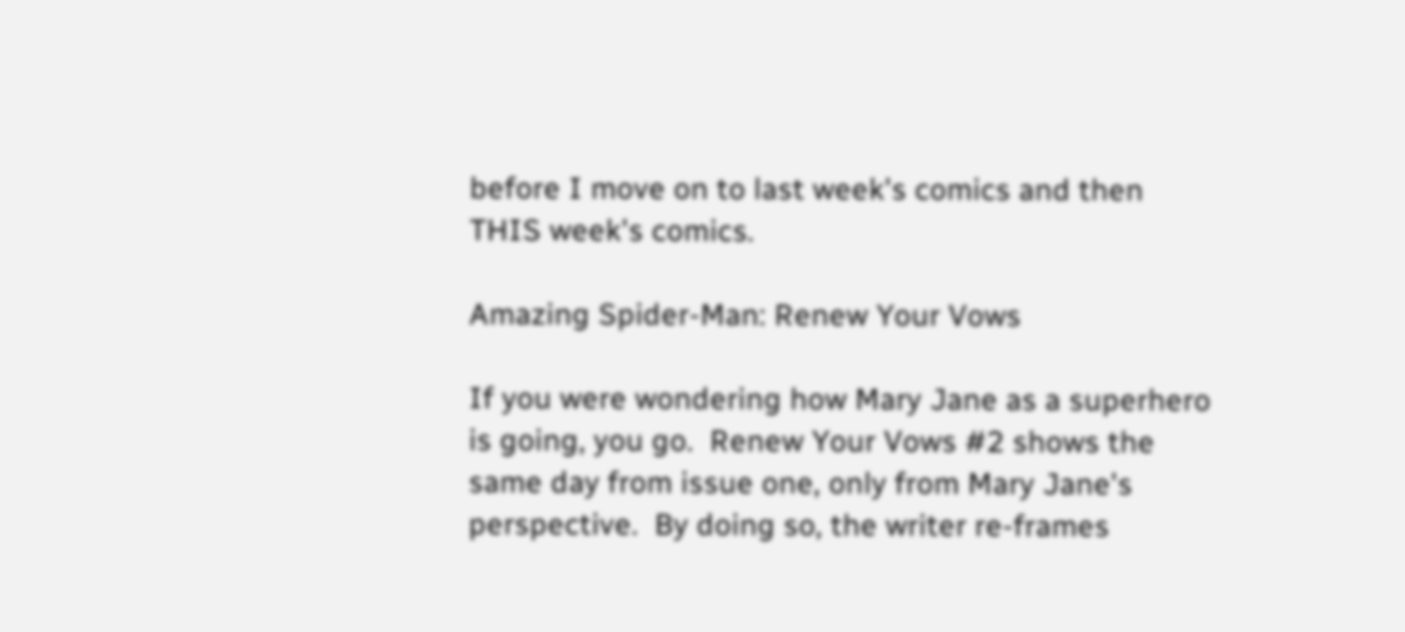before I move on to last week's comics and then THIS week's comics.

Amazing Spider-Man: Renew Your Vows

If you were wondering how Mary Jane as a superhero is going, you go.  Renew Your Vows #2 shows the same day from issue one, only from Mary Jane's perspective.  By doing so, the writer re-frames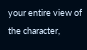your entire view of the character,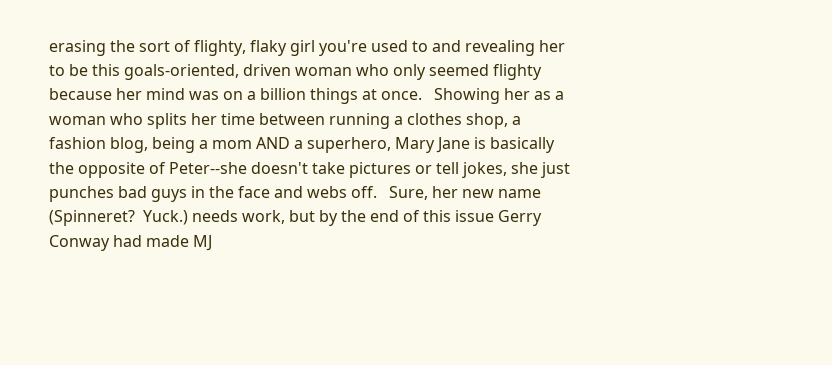erasing the sort of flighty, flaky girl you're used to and revealing her to be this goals-oriented, driven woman who only seemed flighty because her mind was on a billion things at once.   Showing her as a woman who splits her time between running a clothes shop, a fashion blog, being a mom AND a superhero, Mary Jane is basically the opposite of Peter--she doesn't take pictures or tell jokes, she just punches bad guys in the face and webs off.   Sure, her new name (Spinneret?  Yuck.) needs work, but by the end of this issue Gerry Conway had made MJ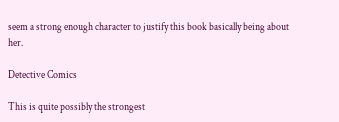seem a strong enough character to justify this book basically being about her.

Detective Comics

This is quite possibly the strongest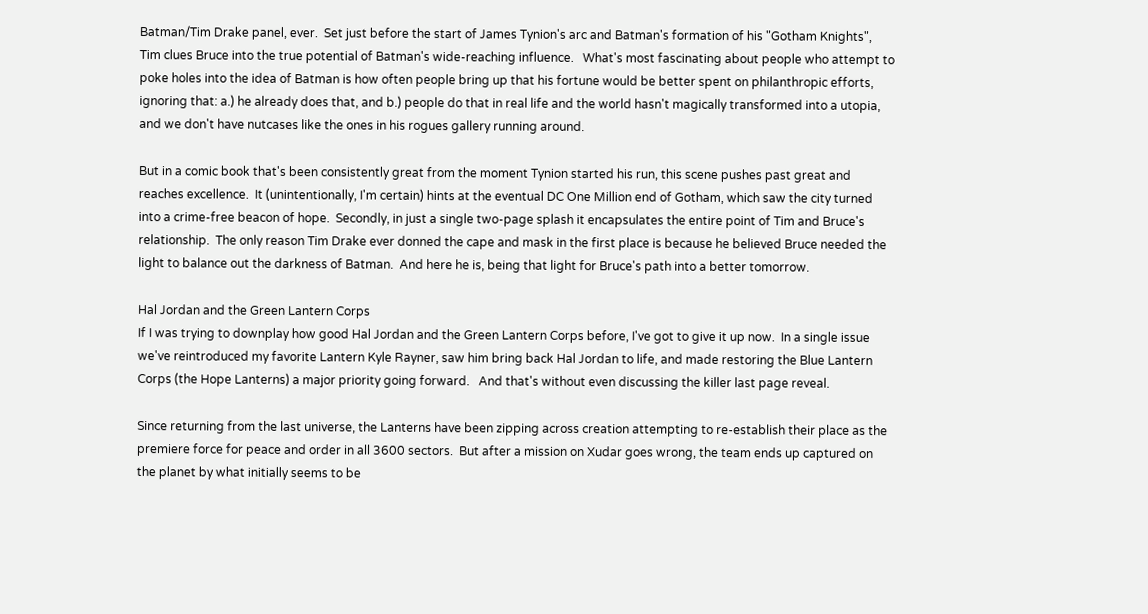Batman/Tim Drake panel, ever.  Set just before the start of James Tynion's arc and Batman's formation of his "Gotham Knights", Tim clues Bruce into the true potential of Batman's wide-reaching influence.   What's most fascinating about people who attempt to poke holes into the idea of Batman is how often people bring up that his fortune would be better spent on philanthropic efforts, ignoring that: a.) he already does that, and b.) people do that in real life and the world hasn't magically transformed into a utopia, and we don't have nutcases like the ones in his rogues gallery running around.

But in a comic book that's been consistently great from the moment Tynion started his run, this scene pushes past great and reaches excellence.  It (unintentionally, I'm certain) hints at the eventual DC One Million end of Gotham, which saw the city turned into a crime-free beacon of hope.  Secondly, in just a single two-page splash it encapsulates the entire point of Tim and Bruce's relationship.  The only reason Tim Drake ever donned the cape and mask in the first place is because he believed Bruce needed the light to balance out the darkness of Batman.  And here he is, being that light for Bruce's path into a better tomorrow.

Hal Jordan and the Green Lantern Corps
If I was trying to downplay how good Hal Jordan and the Green Lantern Corps before, I've got to give it up now.  In a single issue we've reintroduced my favorite Lantern Kyle Rayner, saw him bring back Hal Jordan to life, and made restoring the Blue Lantern Corps (the Hope Lanterns) a major priority going forward.   And that's without even discussing the killer last page reveal.

Since returning from the last universe, the Lanterns have been zipping across creation attempting to re-establish their place as the premiere force for peace and order in all 3600 sectors.  But after a mission on Xudar goes wrong, the team ends up captured on the planet by what initially seems to be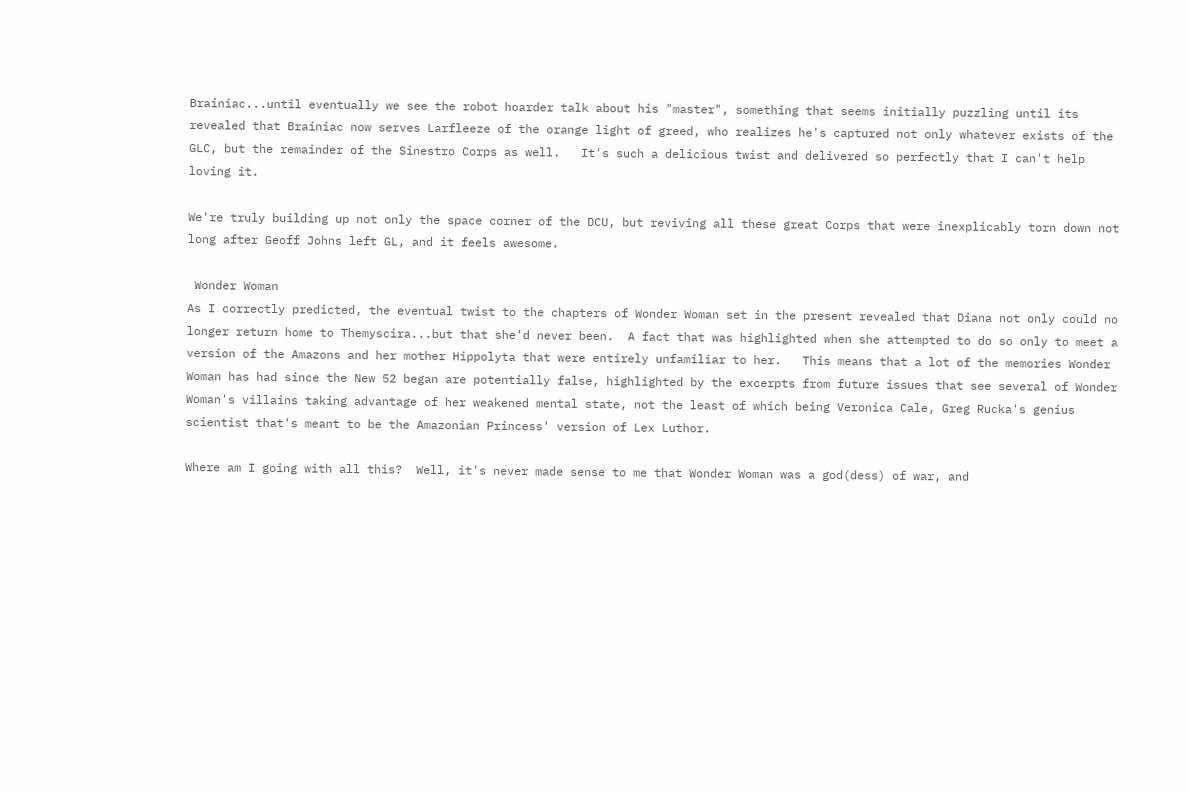Brainiac...until eventually we see the robot hoarder talk about his "master", something that seems initially puzzling until its revealed that Brainiac now serves Larfleeze of the orange light of greed, who realizes he's captured not only whatever exists of the GLC, but the remainder of the Sinestro Corps as well.   It's such a delicious twist and delivered so perfectly that I can't help loving it.

We're truly building up not only the space corner of the DCU, but reviving all these great Corps that were inexplicably torn down not long after Geoff Johns left GL, and it feels awesome.

 Wonder Woman
As I correctly predicted, the eventual twist to the chapters of Wonder Woman set in the present revealed that Diana not only could no longer return home to Themyscira...but that she'd never been.  A fact that was highlighted when she attempted to do so only to meet a version of the Amazons and her mother Hippolyta that were entirely unfamiliar to her.   This means that a lot of the memories Wonder Woman has had since the New 52 began are potentially false, highlighted by the excerpts from future issues that see several of Wonder Woman's villains taking advantage of her weakened mental state, not the least of which being Veronica Cale, Greg Rucka's genius scientist that's meant to be the Amazonian Princess' version of Lex Luthor.

Where am I going with all this?  Well, it's never made sense to me that Wonder Woman was a god(dess) of war, and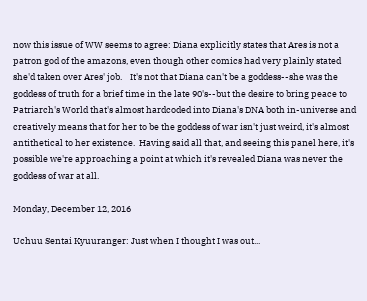now this issue of WW seems to agree: Diana explicitly states that Ares is not a patron god of the amazons, even though other comics had very plainly stated she'd taken over Ares' job.    It's not that Diana can't be a goddess--she was the goddess of truth for a brief time in the late 90's--but the desire to bring peace to Patriarch's World that's almost hardcoded into Diana's DNA both in-universe and creatively means that for her to be the goddess of war isn't just weird, it's almost antithetical to her existence.  Having said all that, and seeing this panel here, it's possible we're approaching a point at which it's revealed Diana was never the goddess of war at all.

Monday, December 12, 2016

Uchuu Sentai Kyuuranger: Just when I thought I was out...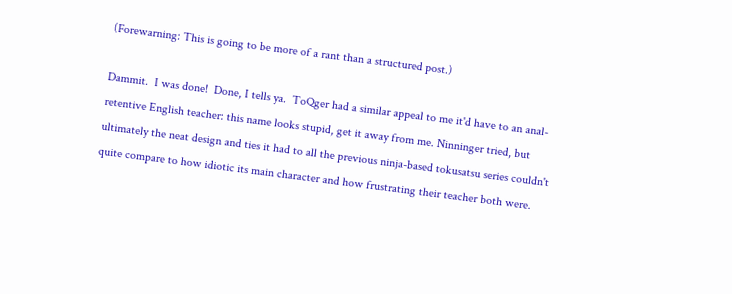(Forewarning: This is going to be more of a rant than a structured post.)

Dammit.  I was done!  Done, I tells ya.  ToQger had a similar appeal to me it'd have to an anal-retentive English teacher: this name looks stupid, get it away from me. Ninninger tried, but ultimately the neat design and ties it had to all the previous ninja-based tokusatsu series couldn't quite compare to how idiotic its main character and how frustrating their teacher both were.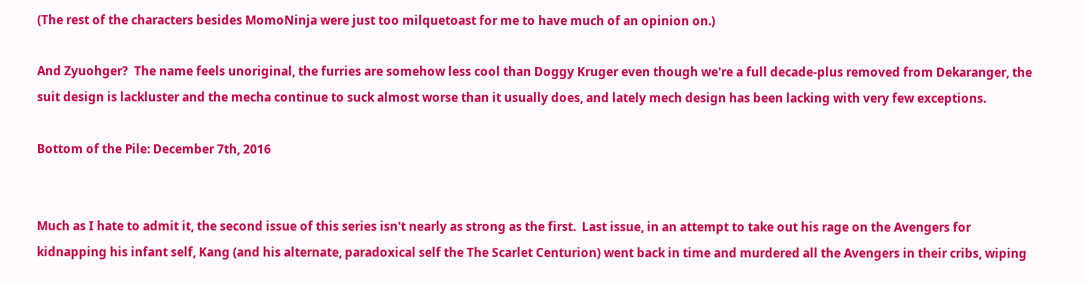(The rest of the characters besides MomoNinja were just too milquetoast for me to have much of an opinion on.)

And Zyuohger?  The name feels unoriginal, the furries are somehow less cool than Doggy Kruger even though we're a full decade-plus removed from Dekaranger, the suit design is lackluster and the mecha continue to suck almost worse than it usually does, and lately mech design has been lacking with very few exceptions.

Bottom of the Pile: December 7th, 2016


Much as I hate to admit it, the second issue of this series isn't nearly as strong as the first.  Last issue, in an attempt to take out his rage on the Avengers for kidnapping his infant self, Kang (and his alternate, paradoxical self the The Scarlet Centurion) went back in time and murdered all the Avengers in their cribs, wiping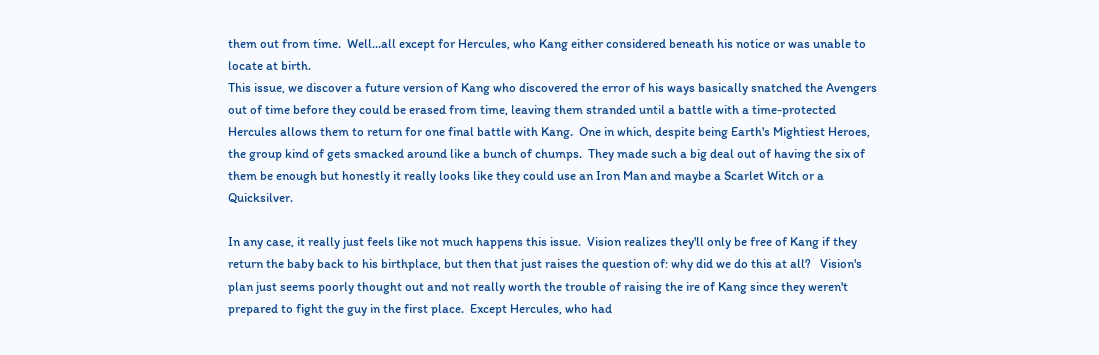them out from time.  Well...all except for Hercules, who Kang either considered beneath his notice or was unable to locate at birth.
This issue, we discover a future version of Kang who discovered the error of his ways basically snatched the Avengers out of time before they could be erased from time, leaving them stranded until a battle with a time-protected Hercules allows them to return for one final battle with Kang.  One in which, despite being Earth's Mightiest Heroes, the group kind of gets smacked around like a bunch of chumps.  They made such a big deal out of having the six of them be enough but honestly it really looks like they could use an Iron Man and maybe a Scarlet Witch or a Quicksilver.

In any case, it really just feels like not much happens this issue.  Vision realizes they'll only be free of Kang if they return the baby back to his birthplace, but then that just raises the question of: why did we do this at all?   Vision's plan just seems poorly thought out and not really worth the trouble of raising the ire of Kang since they weren't prepared to fight the guy in the first place.  Except Hercules, who had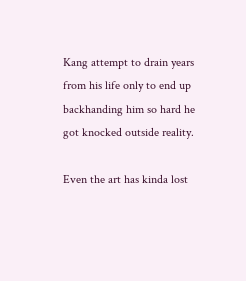Kang attempt to drain years from his life only to end up backhanding him so hard he got knocked outside reality.

Even the art has kinda lost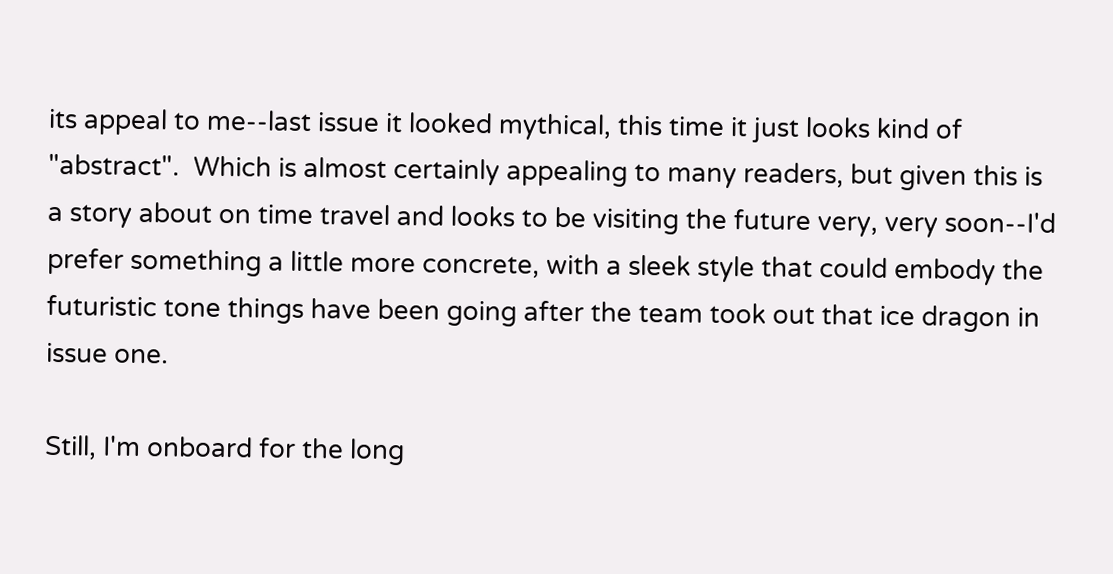its appeal to me--last issue it looked mythical, this time it just looks kind of "abstract".  Which is almost certainly appealing to many readers, but given this is a story about on time travel and looks to be visiting the future very, very soon--I'd prefer something a little more concrete, with a sleek style that could embody the futuristic tone things have been going after the team took out that ice dragon in issue one.

Still, I'm onboard for the long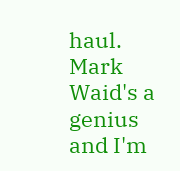haul.  Mark Waid's a genius and I'm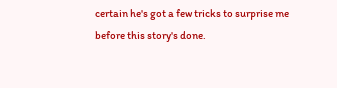certain he's got a few tricks to surprise me before this story's done.